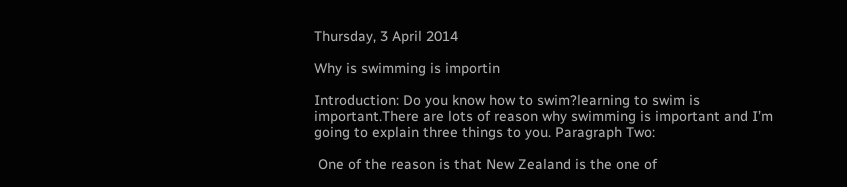Thursday, 3 April 2014

Why is swimming is importin

Introduction: Do you know how to swim?learning to swim is important.There are lots of reason why swimming is important and I’m going to explain three things to you. Paragraph Two:

 One of the reason is that New Zealand is the one of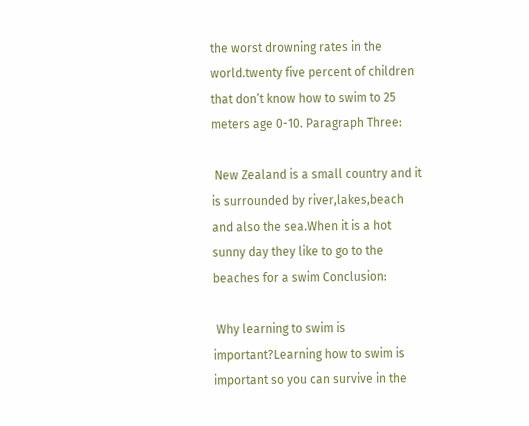the worst drowning rates in the world.twenty five percent of children that don’t know how to swim to 25 meters age 0-10. Paragraph Three:

 New Zealand is a small country and it is surrounded by river,lakes,beach and also the sea.When it is a hot sunny day they like to go to the beaches for a swim Conclusion:

 Why learning to swim is important?Learning how to swim is important so you can survive in the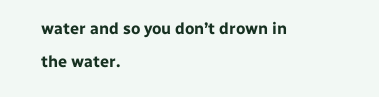water and so you don’t drown in the water.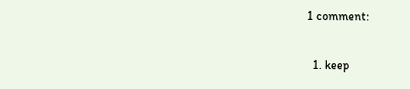1 comment:

  1. keep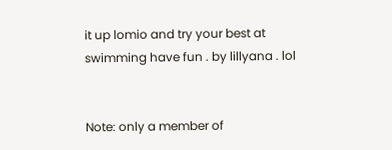it up lomio and try your best at swimming have fun . by lillyana . lol


Note: only a member of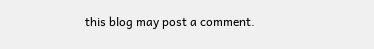this blog may post a comment.